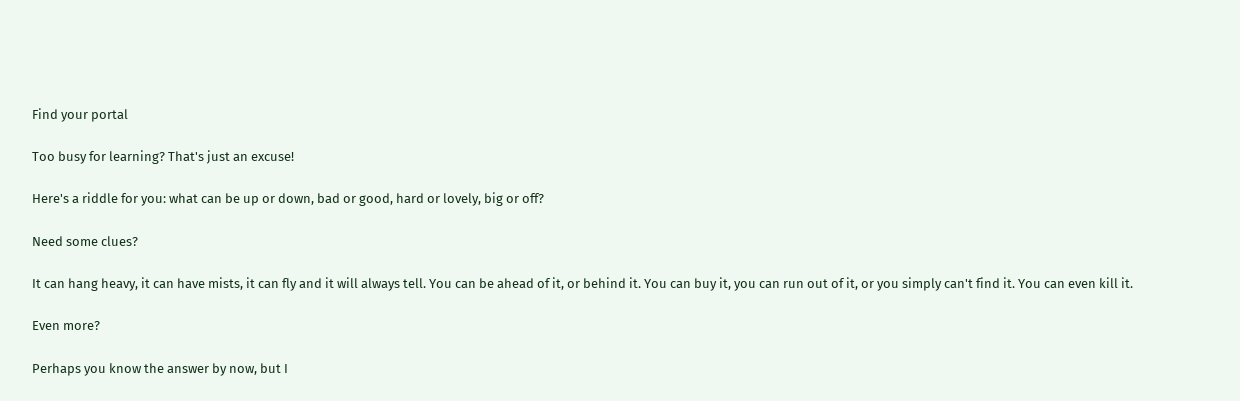Find your portal

Too busy for learning? That's just an excuse!

Here's a riddle for you: what can be up or down, bad or good, hard or lovely, big or off?

Need some clues?

It can hang heavy, it can have mists, it can fly and it will always tell. You can be ahead of it, or behind it. You can buy it, you can run out of it, or you simply can't find it. You can even kill it.

Even more?

Perhaps you know the answer by now, but I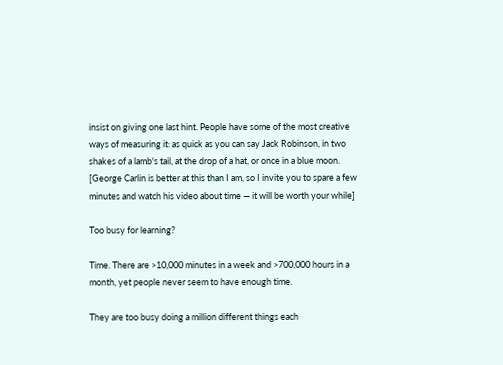insist on giving one last hint. People have some of the most creative ways of measuring it: as quick as you can say Jack Robinson, in two shakes of a lamb's tail, at the drop of a hat, or once in a blue moon. [George Carlin is better at this than I am, so I invite you to spare a few minutes and watch his video about time — it will be worth your while]

Too busy for learning?

Time. There are >10,000 minutes in a week and >700,000 hours in a month, yet people never seem to have enough time.

They are too busy doing a million different things each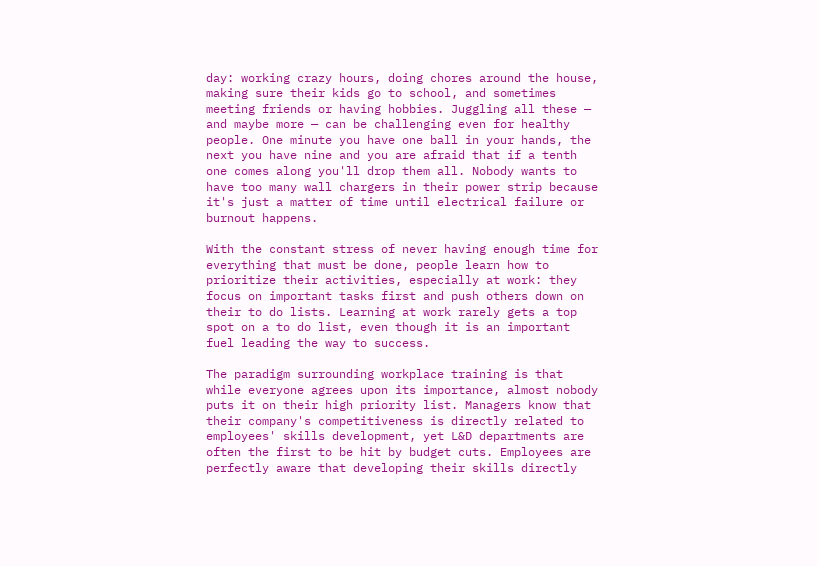day: working crazy hours, doing chores around the house, making sure their kids go to school, and sometimes meeting friends or having hobbies. Juggling all these — and maybe more — can be challenging even for healthy people. One minute you have one ball in your hands, the next you have nine and you are afraid that if a tenth one comes along you'll drop them all. Nobody wants to have too many wall chargers in their power strip because it's just a matter of time until electrical failure or burnout happens.

With the constant stress of never having enough time for everything that must be done, people learn how to prioritize their activities, especially at work: they focus on important tasks first and push others down on their to do lists. Learning at work rarely gets a top spot on a to do list, even though it is an important fuel leading the way to success.

The paradigm surrounding workplace training is that while everyone agrees upon its importance, almost nobody puts it on their high priority list. Managers know that their company's competitiveness is directly related to employees' skills development, yet L&D departments are often the first to be hit by budget cuts. Employees are perfectly aware that developing their skills directly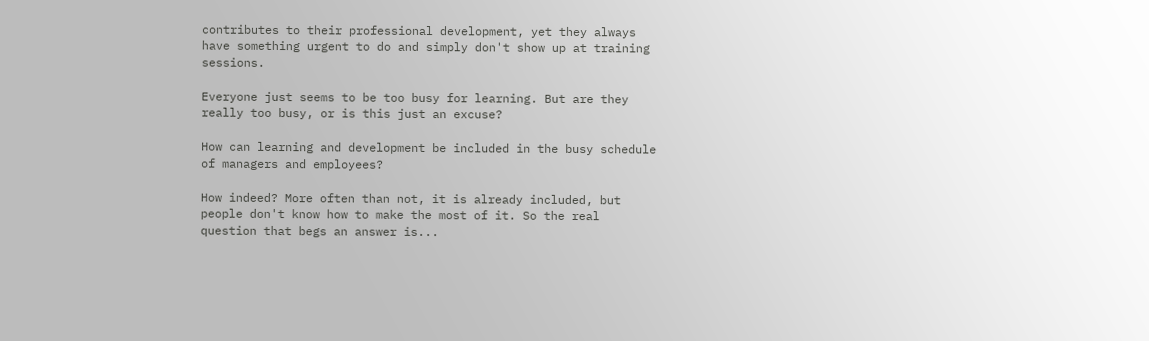contributes to their professional development, yet they always have something urgent to do and simply don't show up at training sessions.

Everyone just seems to be too busy for learning. But are they really too busy, or is this just an excuse?

How can learning and development be included in the busy schedule of managers and employees?

How indeed? More often than not, it is already included, but people don't know how to make the most of it. So the real question that begs an answer is...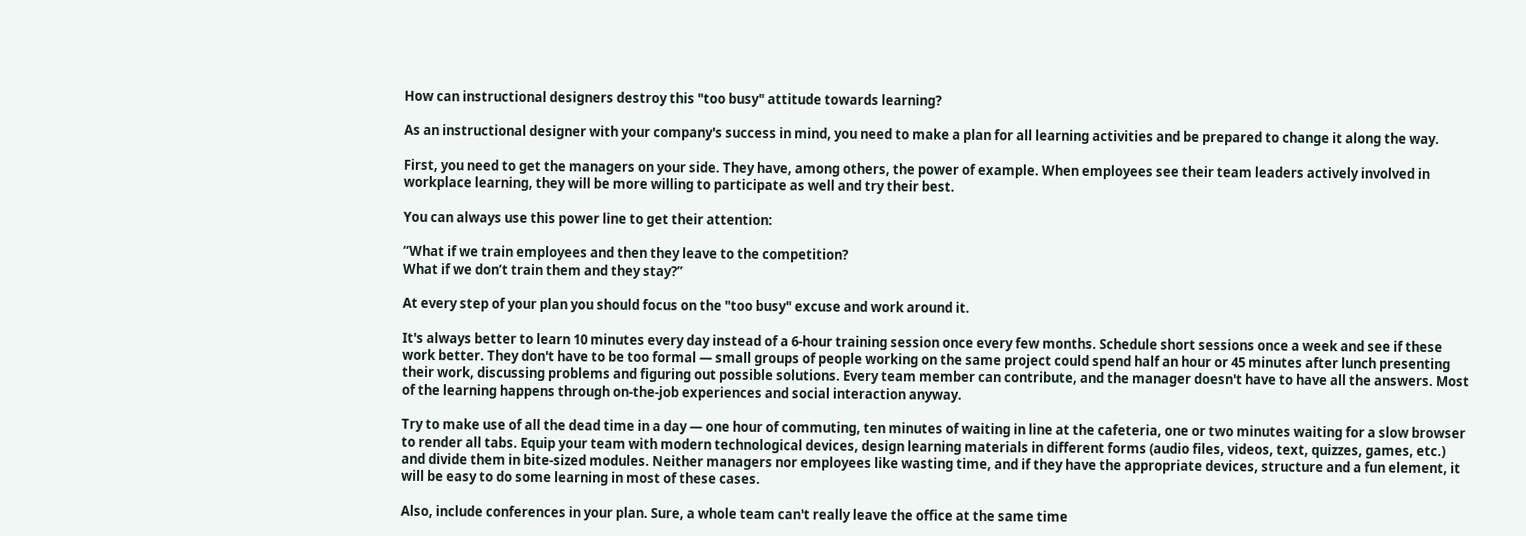How can instructional designers destroy this "too busy" attitude towards learning?

As an instructional designer with your company's success in mind, you need to make a plan for all learning activities and be prepared to change it along the way.

First, you need to get the managers on your side. They have, among others, the power of example. When employees see their team leaders actively involved in workplace learning, they will be more willing to participate as well and try their best.

You can always use this power line to get their attention:

“What if we train employees and then they leave to the competition?
What if we don’t train them and they stay?”

At every step of your plan you should focus on the "too busy" excuse and work around it.

It's always better to learn 10 minutes every day instead of a 6-hour training session once every few months. Schedule short sessions once a week and see if these work better. They don't have to be too formal — small groups of people working on the same project could spend half an hour or 45 minutes after lunch presenting their work, discussing problems and figuring out possible solutions. Every team member can contribute, and the manager doesn't have to have all the answers. Most of the learning happens through on-the-job experiences and social interaction anyway.

Try to make use of all the dead time in a day — one hour of commuting, ten minutes of waiting in line at the cafeteria, one or two minutes waiting for a slow browser to render all tabs. Equip your team with modern technological devices, design learning materials in different forms (audio files, videos, text, quizzes, games, etc.) and divide them in bite-sized modules. Neither managers nor employees like wasting time, and if they have the appropriate devices, structure and a fun element, it will be easy to do some learning in most of these cases.

Also, include conferences in your plan. Sure, a whole team can't really leave the office at the same time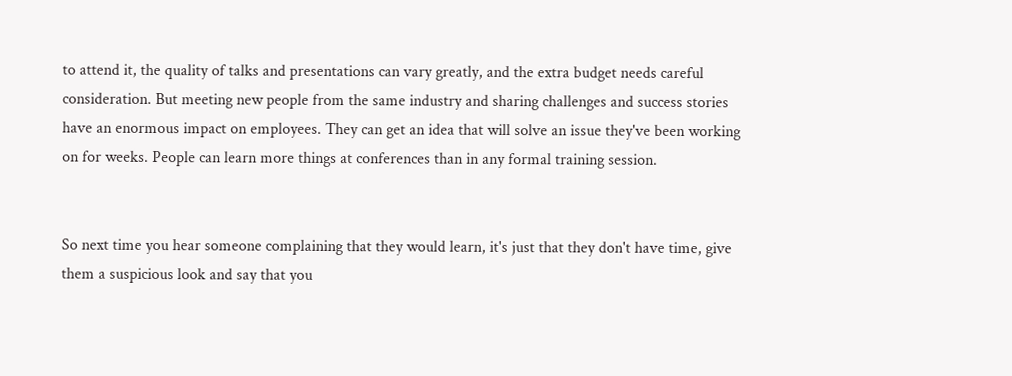to attend it, the quality of talks and presentations can vary greatly, and the extra budget needs careful consideration. But meeting new people from the same industry and sharing challenges and success stories have an enormous impact on employees. They can get an idea that will solve an issue they've been working on for weeks. People can learn more things at conferences than in any formal training session.


So next time you hear someone complaining that they would learn, it's just that they don't have time, give them a suspicious look and say that you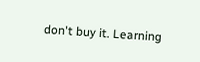don't buy it. Learning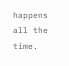happens all the time.